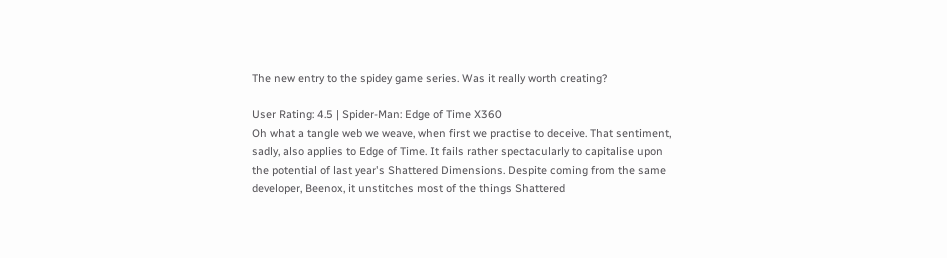The new entry to the spidey game series. Was it really worth creating?

User Rating: 4.5 | Spider-Man: Edge of Time X360
Oh what a tangle web we weave, when first we practise to deceive. That sentiment, sadly, also applies to Edge of Time. It fails rather spectacularly to capitalise upon the potential of last year's Shattered Dimensions. Despite coming from the same developer, Beenox, it unstitches most of the things Shattered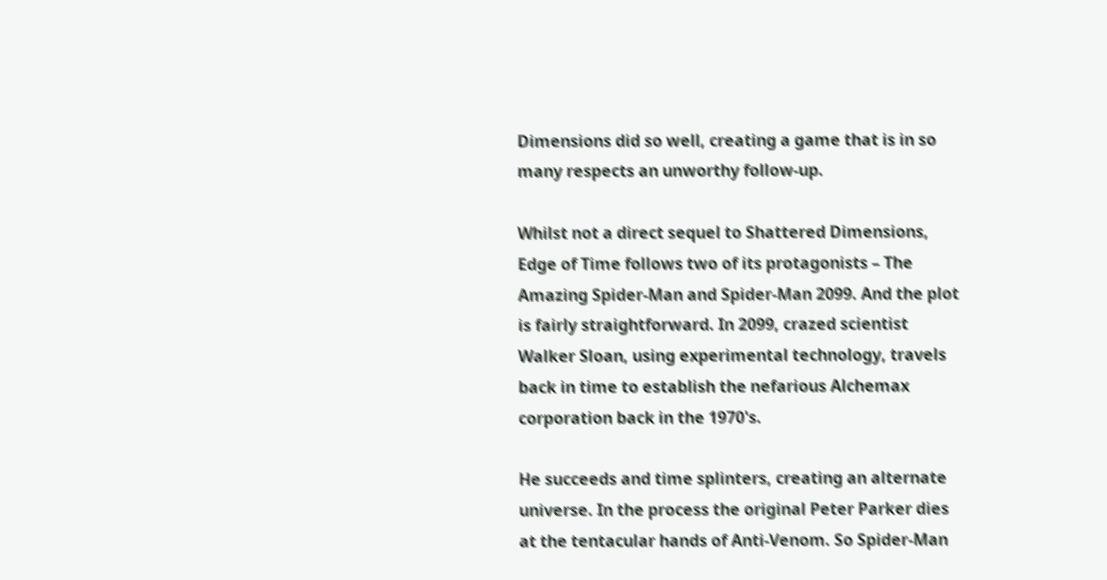Dimensions did so well, creating a game that is in so many respects an unworthy follow-up.

Whilst not a direct sequel to Shattered Dimensions, Edge of Time follows two of its protagonists – The Amazing Spider-Man and Spider-Man 2099. And the plot is fairly straightforward. In 2099, crazed scientist Walker Sloan, using experimental technology, travels back in time to establish the nefarious Alchemax corporation back in the 1970's.

He succeeds and time splinters, creating an alternate universe. In the process the original Peter Parker dies at the tentacular hands of Anti-Venom. So Spider-Man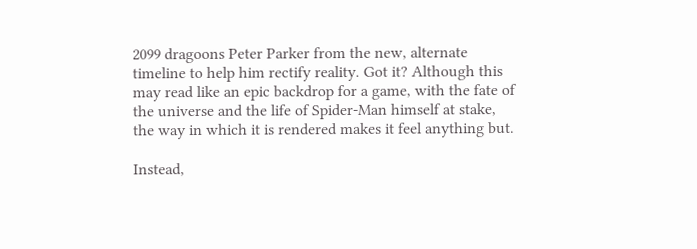2099 dragoons Peter Parker from the new, alternate timeline to help him rectify reality. Got it? Although this may read like an epic backdrop for a game, with the fate of the universe and the life of Spider-Man himself at stake, the way in which it is rendered makes it feel anything but.

Instead,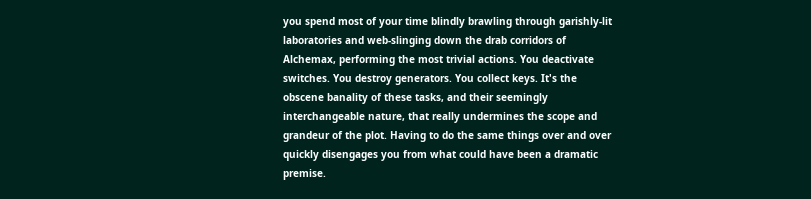you spend most of your time blindly brawling through garishly-lit laboratories and web-slinging down the drab corridors of Alchemax, performing the most trivial actions. You deactivate switches. You destroy generators. You collect keys. It's the obscene banality of these tasks, and their seemingly interchangeable nature, that really undermines the scope and grandeur of the plot. Having to do the same things over and over quickly disengages you from what could have been a dramatic premise.